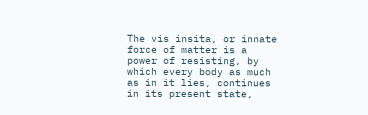The vis insita, or innate force of matter is a power of resisting, by which every body as much as in it lies, continues in its present state,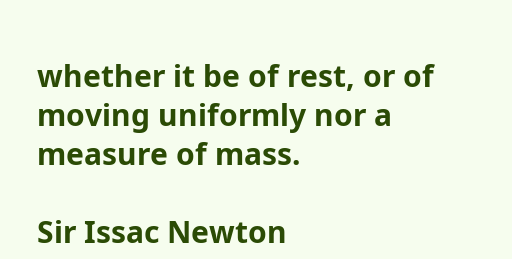whether it be of rest, or of moving uniformly nor a measure of mass.

Sir Issac Newton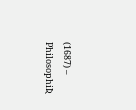(1687) – PhilosophiƦ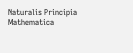Naturalis Principia Mathematica